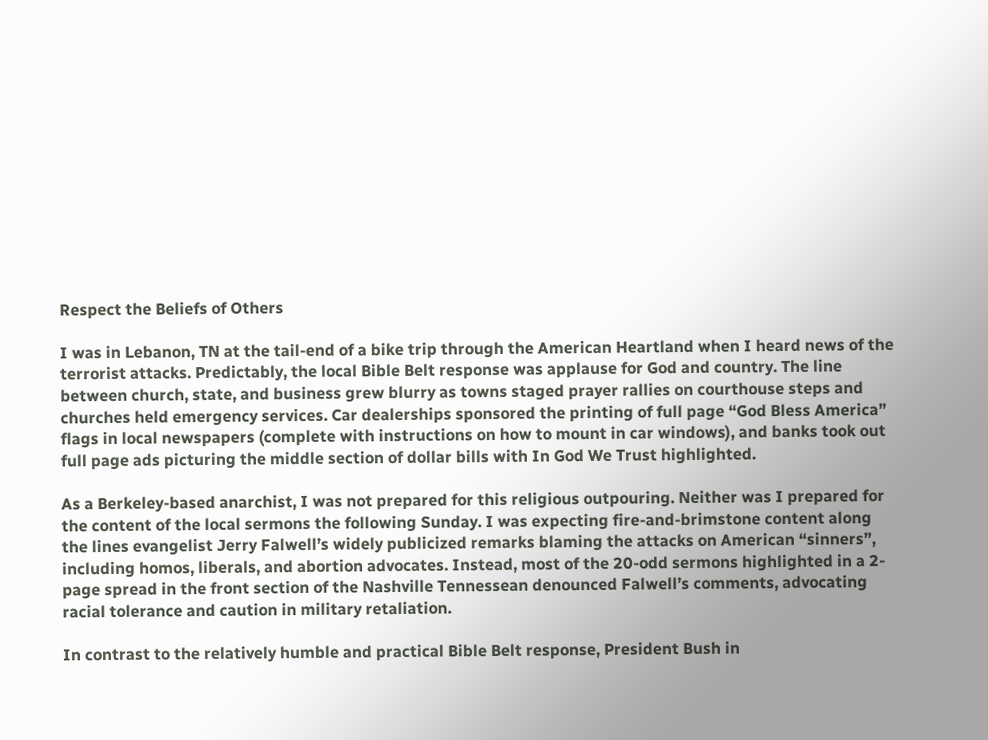Respect the Beliefs of Others

I was in Lebanon, TN at the tail-end of a bike trip through the American Heartland when I heard news of the terrorist attacks. Predictably, the local Bible Belt response was applause for God and country. The line between church, state, and business grew blurry as towns staged prayer rallies on courthouse steps and churches held emergency services. Car dealerships sponsored the printing of full page “God Bless America” flags in local newspapers (complete with instructions on how to mount in car windows), and banks took out full page ads picturing the middle section of dollar bills with In God We Trust highlighted.

As a Berkeley-based anarchist, I was not prepared for this religious outpouring. Neither was I prepared for the content of the local sermons the following Sunday. I was expecting fire-and-brimstone content along the lines evangelist Jerry Falwell’s widely publicized remarks blaming the attacks on American “sinners”, including homos, liberals, and abortion advocates. Instead, most of the 20-odd sermons highlighted in a 2-page spread in the front section of the Nashville Tennessean denounced Falwell’s comments, advocating racial tolerance and caution in military retaliation.

In contrast to the relatively humble and practical Bible Belt response, President Bush in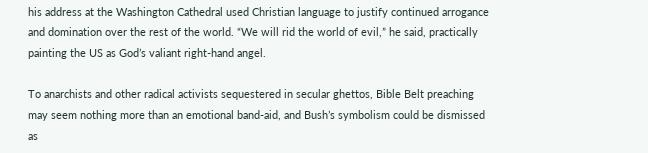his address at the Washington Cathedral used Christian language to justify continued arrogance and domination over the rest of the world. “We will rid the world of evil,” he said, practically painting the US as God’s valiant right-hand angel.

To anarchists and other radical activists sequestered in secular ghettos, Bible Belt preaching may seem nothing more than an emotional band-aid, and Bush’s symbolism could be dismissed as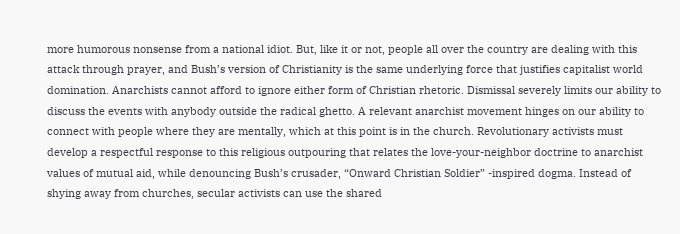more humorous nonsense from a national idiot. But, like it or not, people all over the country are dealing with this attack through prayer, and Bush’s version of Christianity is the same underlying force that justifies capitalist world domination. Anarchists cannot afford to ignore either form of Christian rhetoric. Dismissal severely limits our ability to discuss the events with anybody outside the radical ghetto. A relevant anarchist movement hinges on our ability to connect with people where they are mentally, which at this point is in the church. Revolutionary activists must develop a respectful response to this religious outpouring that relates the love-your-neighbor doctrine to anarchist values of mutual aid, while denouncing Bush’s crusader, “Onward Christian Soldier” -inspired dogma. Instead of shying away from churches, secular activists can use the shared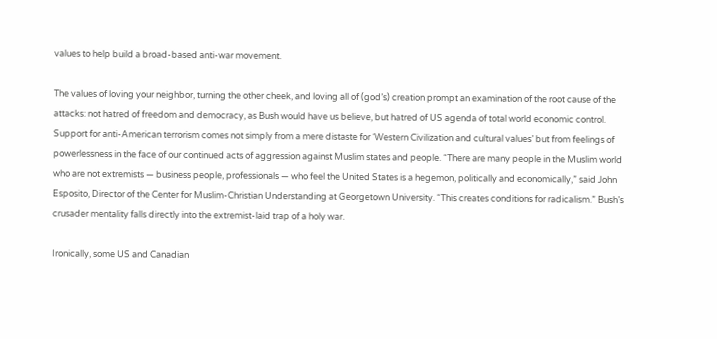values to help build a broad-based anti-war movement.

The values of loving your neighbor, turning the other cheek, and loving all of (god’s) creation prompt an examination of the root cause of the attacks: not hatred of freedom and democracy, as Bush would have us believe, but hatred of US agenda of total world economic control. Support for anti-American terrorism comes not simply from a mere distaste for ‘Western Civilization and cultural values’ but from feelings of powerlessness in the face of our continued acts of aggression against Muslim states and people. “There are many people in the Muslim world who are not extremists — business people, professionals — who feel the United States is a hegemon, politically and economically,” said John Esposito, Director of the Center for Muslim-Christian Understanding at Georgetown University. “This creates conditions for radicalism.” Bush’s crusader mentality falls directly into the extremist-laid trap of a holy war.

Ironically, some US and Canadian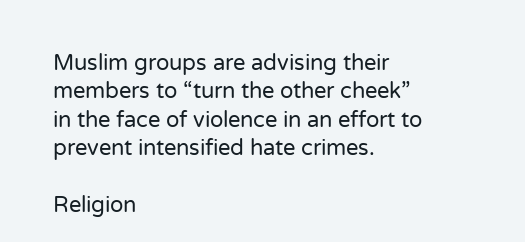Muslim groups are advising their members to “turn the other cheek” in the face of violence in an effort to prevent intensified hate crimes.

Religion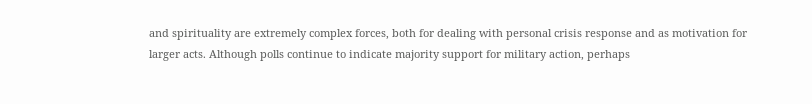and spirituality are extremely complex forces, both for dealing with personal crisis response and as motivation for larger acts. Although polls continue to indicate majority support for military action, perhaps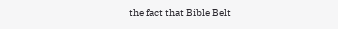the fact that Bible Belt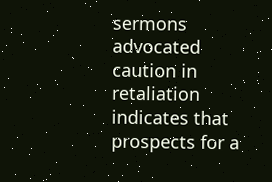sermons advocated caution in retaliation indicates that prospects for a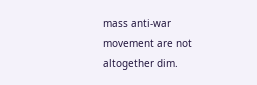mass anti-war movement are not altogether dim.